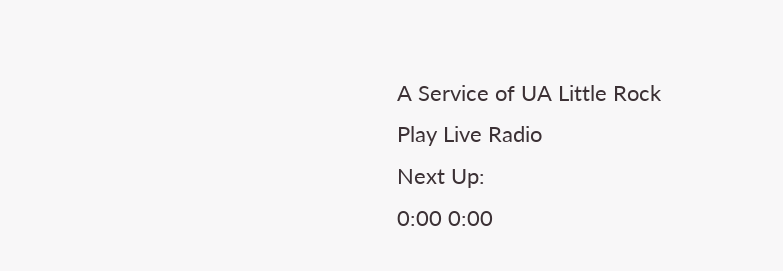A Service of UA Little Rock
Play Live Radio
Next Up:
0:00 0:00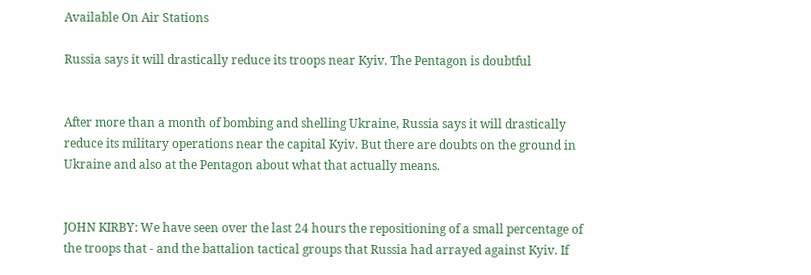Available On Air Stations

Russia says it will drastically reduce its troops near Kyiv. The Pentagon is doubtful


After more than a month of bombing and shelling Ukraine, Russia says it will drastically reduce its military operations near the capital Kyiv. But there are doubts on the ground in Ukraine and also at the Pentagon about what that actually means.


JOHN KIRBY: We have seen over the last 24 hours the repositioning of a small percentage of the troops that - and the battalion tactical groups that Russia had arrayed against Kyiv. If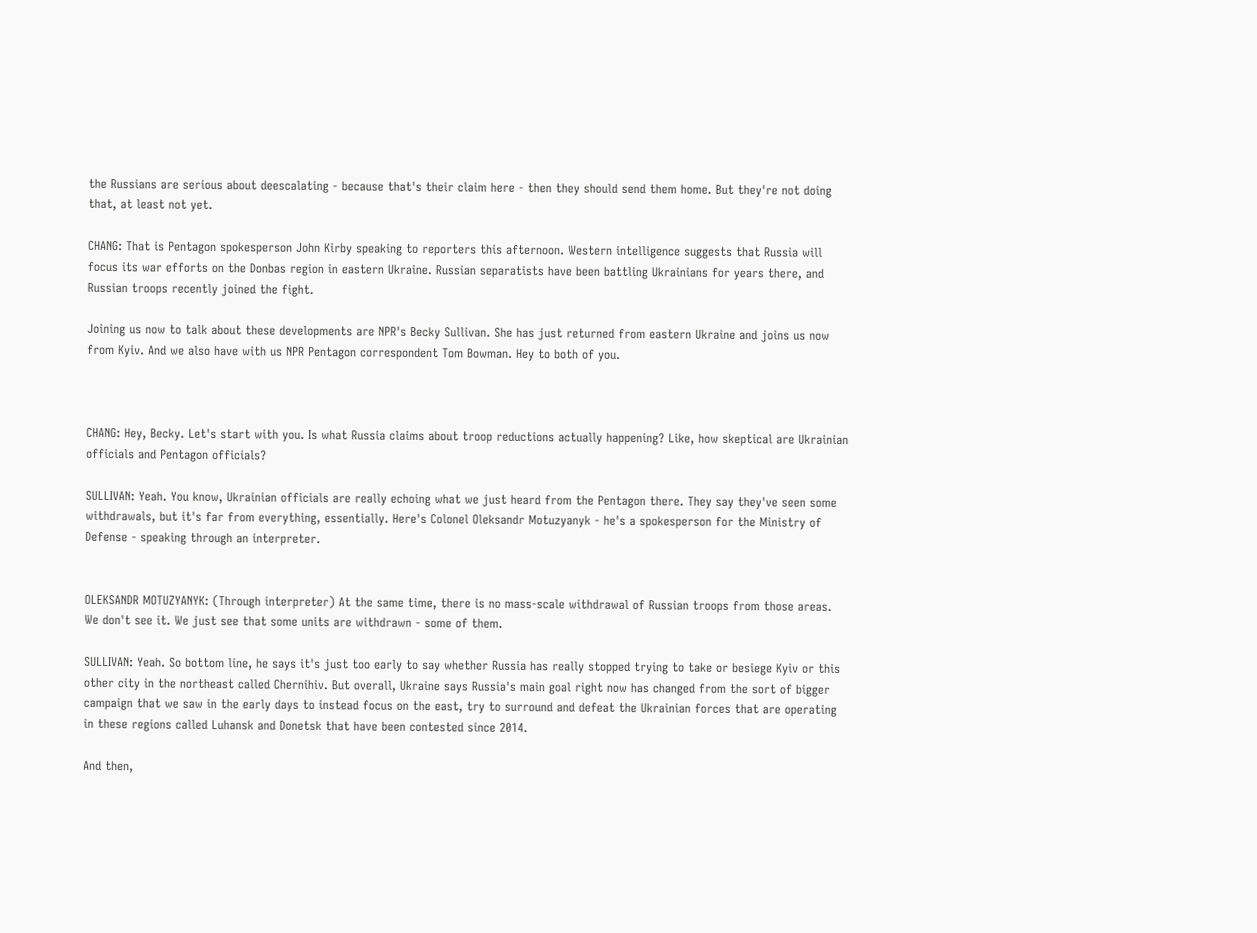the Russians are serious about deescalating - because that's their claim here - then they should send them home. But they're not doing that, at least not yet.

CHANG: That is Pentagon spokesperson John Kirby speaking to reporters this afternoon. Western intelligence suggests that Russia will focus its war efforts on the Donbas region in eastern Ukraine. Russian separatists have been battling Ukrainians for years there, and Russian troops recently joined the fight.

Joining us now to talk about these developments are NPR's Becky Sullivan. She has just returned from eastern Ukraine and joins us now from Kyiv. And we also have with us NPR Pentagon correspondent Tom Bowman. Hey to both of you.



CHANG: Hey, Becky. Let's start with you. Is what Russia claims about troop reductions actually happening? Like, how skeptical are Ukrainian officials and Pentagon officials?

SULLIVAN: Yeah. You know, Ukrainian officials are really echoing what we just heard from the Pentagon there. They say they've seen some withdrawals, but it's far from everything, essentially. Here's Colonel Oleksandr Motuzyanyk - he's a spokesperson for the Ministry of Defense - speaking through an interpreter.


OLEKSANDR MOTUZYANYK: (Through interpreter) At the same time, there is no mass-scale withdrawal of Russian troops from those areas. We don't see it. We just see that some units are withdrawn - some of them.

SULLIVAN: Yeah. So bottom line, he says it's just too early to say whether Russia has really stopped trying to take or besiege Kyiv or this other city in the northeast called Chernihiv. But overall, Ukraine says Russia's main goal right now has changed from the sort of bigger campaign that we saw in the early days to instead focus on the east, try to surround and defeat the Ukrainian forces that are operating in these regions called Luhansk and Donetsk that have been contested since 2014.

And then,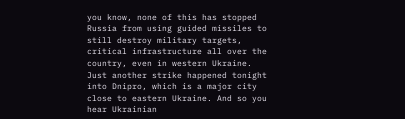you know, none of this has stopped Russia from using guided missiles to still destroy military targets, critical infrastructure all over the country, even in western Ukraine. Just another strike happened tonight into Dnipro, which is a major city close to eastern Ukraine. And so you hear Ukrainian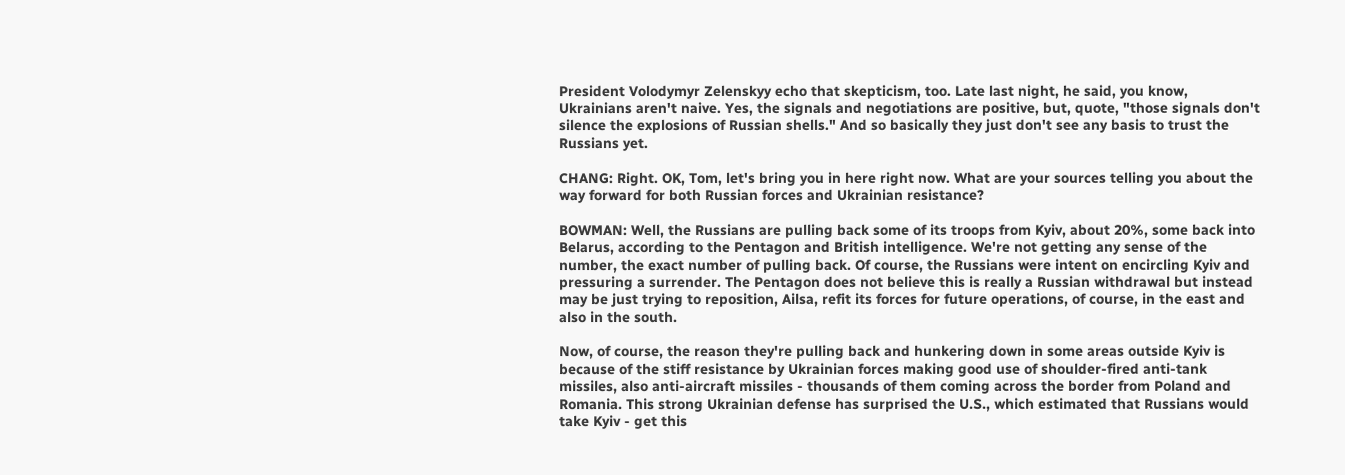President Volodymyr Zelenskyy echo that skepticism, too. Late last night, he said, you know, Ukrainians aren't naive. Yes, the signals and negotiations are positive, but, quote, "those signals don't silence the explosions of Russian shells." And so basically they just don't see any basis to trust the Russians yet.

CHANG: Right. OK, Tom, let's bring you in here right now. What are your sources telling you about the way forward for both Russian forces and Ukrainian resistance?

BOWMAN: Well, the Russians are pulling back some of its troops from Kyiv, about 20%, some back into Belarus, according to the Pentagon and British intelligence. We're not getting any sense of the number, the exact number of pulling back. Of course, the Russians were intent on encircling Kyiv and pressuring a surrender. The Pentagon does not believe this is really a Russian withdrawal but instead may be just trying to reposition, Ailsa, refit its forces for future operations, of course, in the east and also in the south.

Now, of course, the reason they're pulling back and hunkering down in some areas outside Kyiv is because of the stiff resistance by Ukrainian forces making good use of shoulder-fired anti-tank missiles, also anti-aircraft missiles - thousands of them coming across the border from Poland and Romania. This strong Ukrainian defense has surprised the U.S., which estimated that Russians would take Kyiv - get this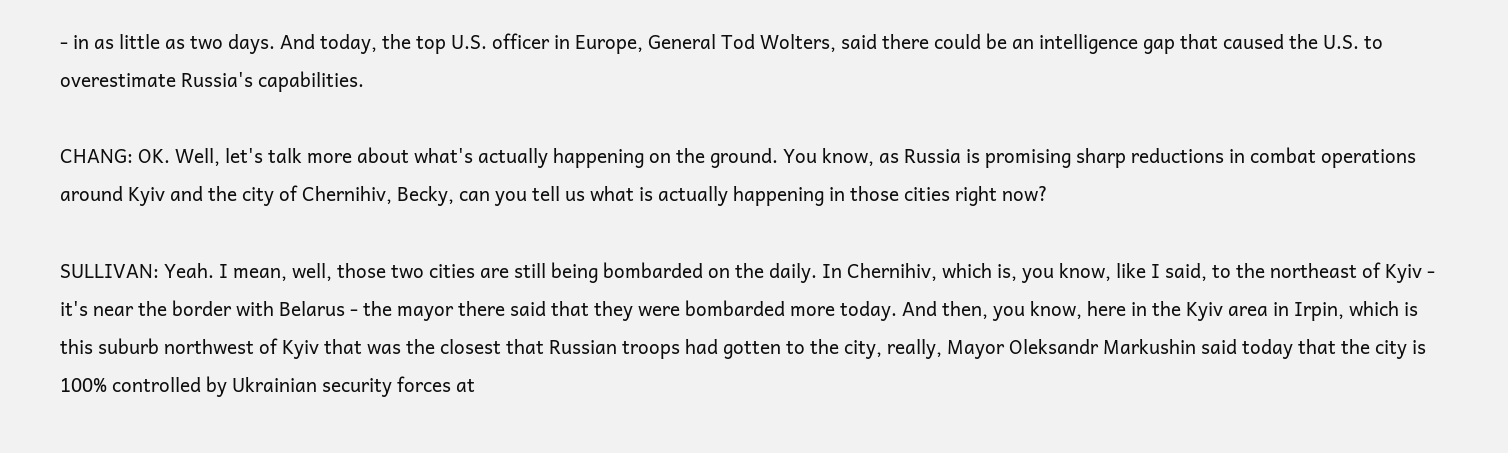- in as little as two days. And today, the top U.S. officer in Europe, General Tod Wolters, said there could be an intelligence gap that caused the U.S. to overestimate Russia's capabilities.

CHANG: OK. Well, let's talk more about what's actually happening on the ground. You know, as Russia is promising sharp reductions in combat operations around Kyiv and the city of Chernihiv, Becky, can you tell us what is actually happening in those cities right now?

SULLIVAN: Yeah. I mean, well, those two cities are still being bombarded on the daily. In Chernihiv, which is, you know, like I said, to the northeast of Kyiv - it's near the border with Belarus - the mayor there said that they were bombarded more today. And then, you know, here in the Kyiv area in Irpin, which is this suburb northwest of Kyiv that was the closest that Russian troops had gotten to the city, really, Mayor Oleksandr Markushin said today that the city is 100% controlled by Ukrainian security forces at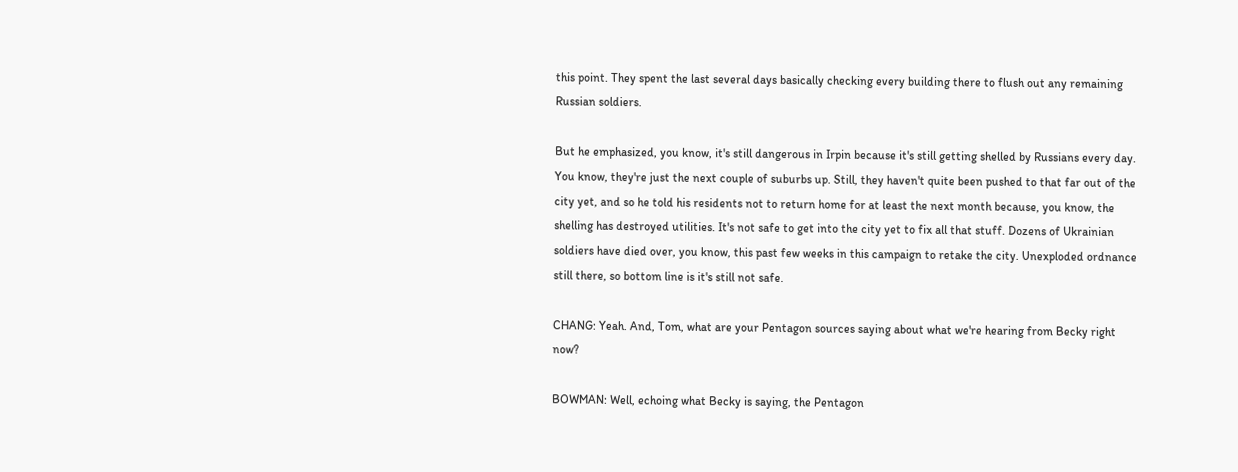this point. They spent the last several days basically checking every building there to flush out any remaining Russian soldiers.

But he emphasized, you know, it's still dangerous in Irpin because it's still getting shelled by Russians every day. You know, they're just the next couple of suburbs up. Still, they haven't quite been pushed to that far out of the city yet, and so he told his residents not to return home for at least the next month because, you know, the shelling has destroyed utilities. It's not safe to get into the city yet to fix all that stuff. Dozens of Ukrainian soldiers have died over, you know, this past few weeks in this campaign to retake the city. Unexploded ordnance still there, so bottom line is it's still not safe.

CHANG: Yeah. And, Tom, what are your Pentagon sources saying about what we're hearing from Becky right now?

BOWMAN: Well, echoing what Becky is saying, the Pentagon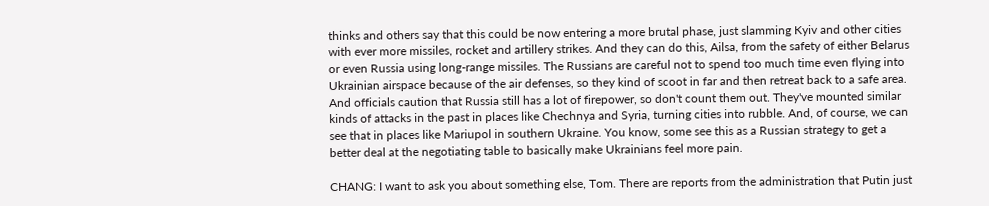thinks and others say that this could be now entering a more brutal phase, just slamming Kyiv and other cities with ever more missiles, rocket and artillery strikes. And they can do this, Ailsa, from the safety of either Belarus or even Russia using long-range missiles. The Russians are careful not to spend too much time even flying into Ukrainian airspace because of the air defenses, so they kind of scoot in far and then retreat back to a safe area. And officials caution that Russia still has a lot of firepower, so don't count them out. They've mounted similar kinds of attacks in the past in places like Chechnya and Syria, turning cities into rubble. And, of course, we can see that in places like Mariupol in southern Ukraine. You know, some see this as a Russian strategy to get a better deal at the negotiating table to basically make Ukrainians feel more pain.

CHANG: I want to ask you about something else, Tom. There are reports from the administration that Putin just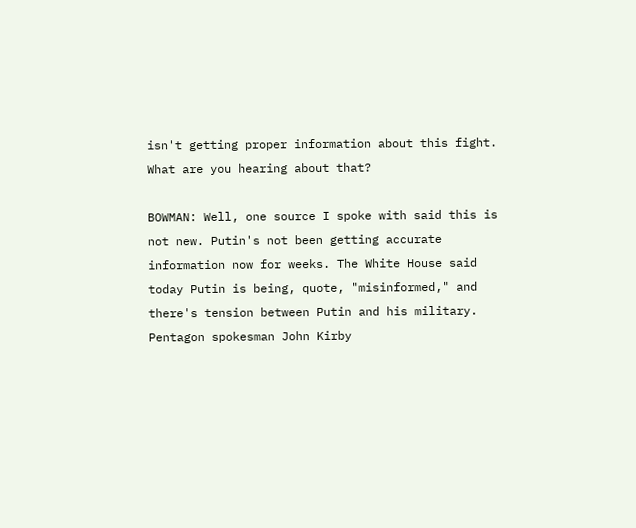isn't getting proper information about this fight. What are you hearing about that?

BOWMAN: Well, one source I spoke with said this is not new. Putin's not been getting accurate information now for weeks. The White House said today Putin is being, quote, "misinformed," and there's tension between Putin and his military. Pentagon spokesman John Kirby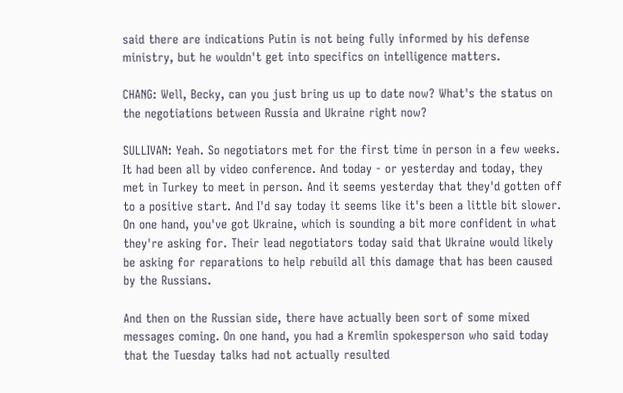said there are indications Putin is not being fully informed by his defense ministry, but he wouldn't get into specifics on intelligence matters.

CHANG: Well, Becky, can you just bring us up to date now? What's the status on the negotiations between Russia and Ukraine right now?

SULLIVAN: Yeah. So negotiators met for the first time in person in a few weeks. It had been all by video conference. And today - or yesterday and today, they met in Turkey to meet in person. And it seems yesterday that they'd gotten off to a positive start. And I'd say today it seems like it's been a little bit slower. On one hand, you've got Ukraine, which is sounding a bit more confident in what they're asking for. Their lead negotiators today said that Ukraine would likely be asking for reparations to help rebuild all this damage that has been caused by the Russians.

And then on the Russian side, there have actually been sort of some mixed messages coming. On one hand, you had a Kremlin spokesperson who said today that the Tuesday talks had not actually resulted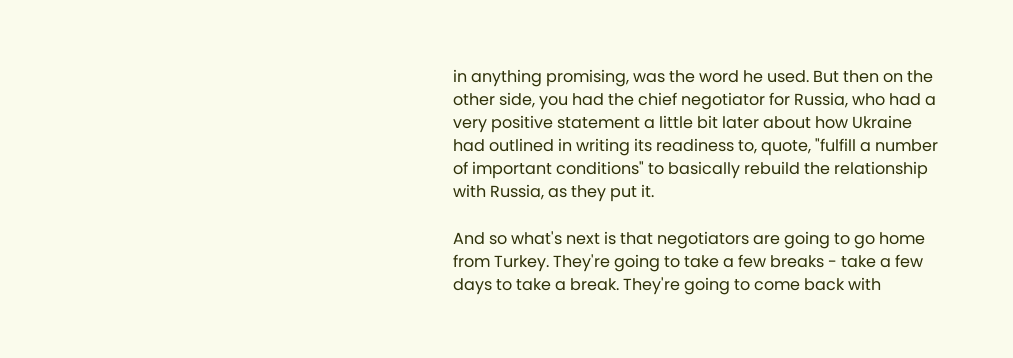in anything promising, was the word he used. But then on the other side, you had the chief negotiator for Russia, who had a very positive statement a little bit later about how Ukraine had outlined in writing its readiness to, quote, "fulfill a number of important conditions" to basically rebuild the relationship with Russia, as they put it.

And so what's next is that negotiators are going to go home from Turkey. They're going to take a few breaks - take a few days to take a break. They're going to come back with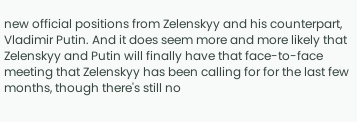new official positions from Zelenskyy and his counterpart, Vladimir Putin. And it does seem more and more likely that Zelenskyy and Putin will finally have that face-to-face meeting that Zelenskyy has been calling for for the last few months, though there's still no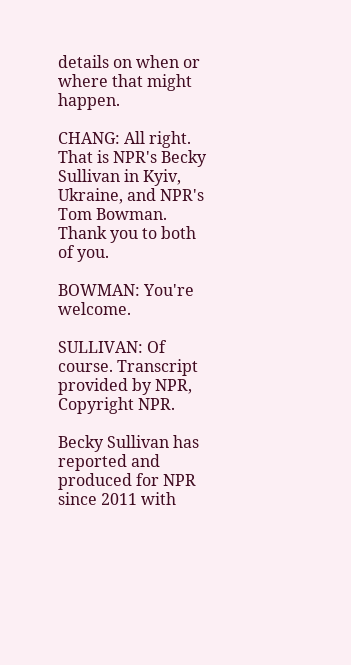details on when or where that might happen.

CHANG: All right. That is NPR's Becky Sullivan in Kyiv, Ukraine, and NPR's Tom Bowman. Thank you to both of you.

BOWMAN: You're welcome.

SULLIVAN: Of course. Transcript provided by NPR, Copyright NPR.

Becky Sullivan has reported and produced for NPR since 2011 with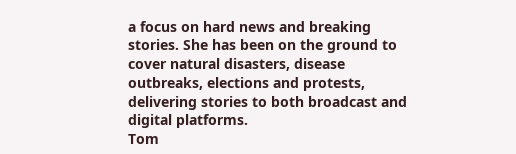a focus on hard news and breaking stories. She has been on the ground to cover natural disasters, disease outbreaks, elections and protests, delivering stories to both broadcast and digital platforms.
Tom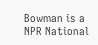Bowman is a NPR National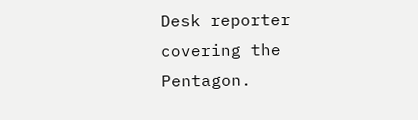Desk reporter covering the Pentagon.